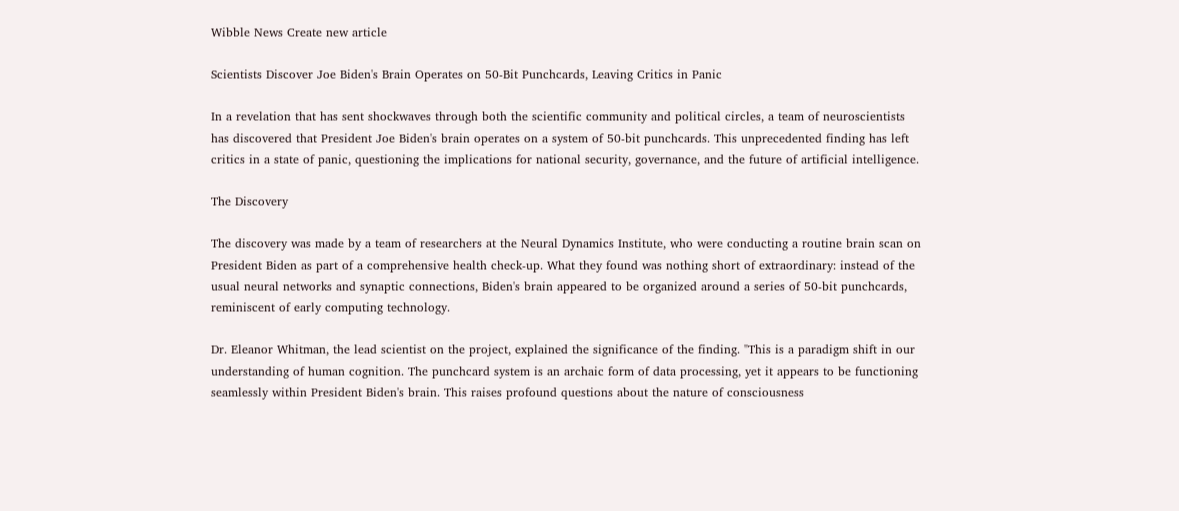Wibble News Create new article

Scientists Discover Joe Biden's Brain Operates on 50-Bit Punchcards, Leaving Critics in Panic

In a revelation that has sent shockwaves through both the scientific community and political circles, a team of neuroscientists has discovered that President Joe Biden's brain operates on a system of 50-bit punchcards. This unprecedented finding has left critics in a state of panic, questioning the implications for national security, governance, and the future of artificial intelligence.

The Discovery

The discovery was made by a team of researchers at the Neural Dynamics Institute, who were conducting a routine brain scan on President Biden as part of a comprehensive health check-up. What they found was nothing short of extraordinary: instead of the usual neural networks and synaptic connections, Biden's brain appeared to be organized around a series of 50-bit punchcards, reminiscent of early computing technology.

Dr. Eleanor Whitman, the lead scientist on the project, explained the significance of the finding. "This is a paradigm shift in our understanding of human cognition. The punchcard system is an archaic form of data processing, yet it appears to be functioning seamlessly within President Biden's brain. This raises profound questions about the nature of consciousness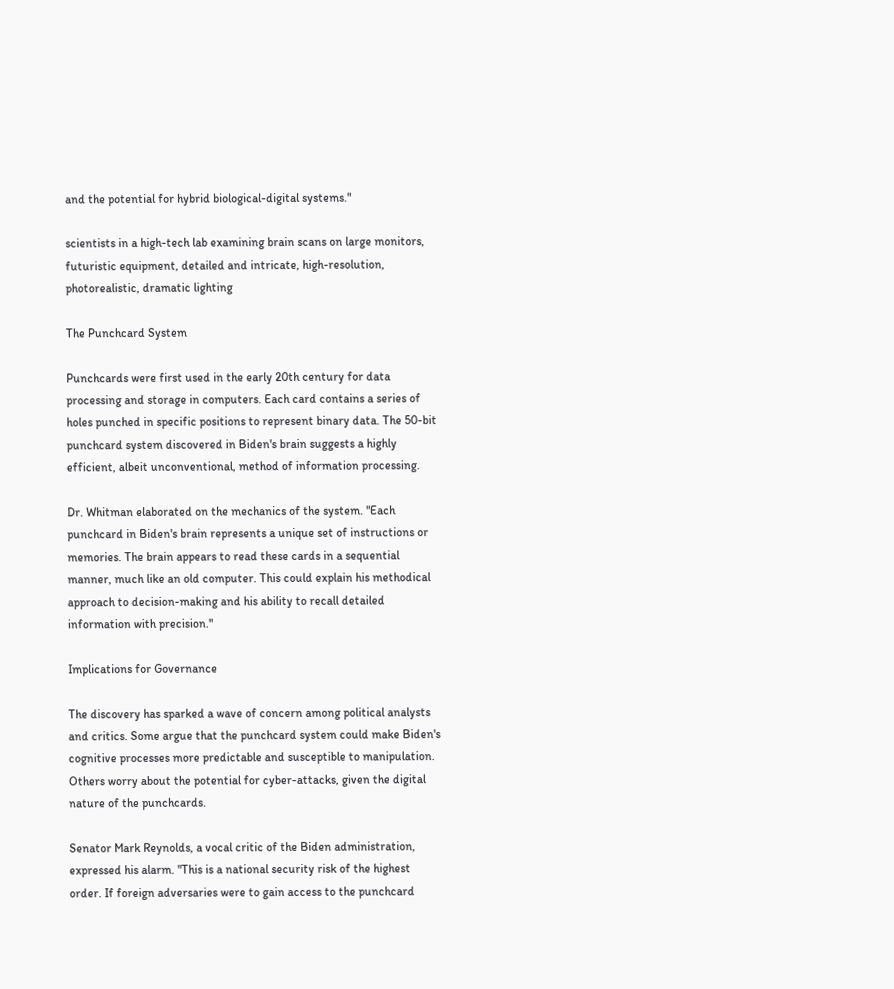and the potential for hybrid biological-digital systems."

scientists in a high-tech lab examining brain scans on large monitors, futuristic equipment, detailed and intricate, high-resolution, photorealistic, dramatic lighting

The Punchcard System

Punchcards were first used in the early 20th century for data processing and storage in computers. Each card contains a series of holes punched in specific positions to represent binary data. The 50-bit punchcard system discovered in Biden's brain suggests a highly efficient, albeit unconventional, method of information processing.

Dr. Whitman elaborated on the mechanics of the system. "Each punchcard in Biden's brain represents a unique set of instructions or memories. The brain appears to read these cards in a sequential manner, much like an old computer. This could explain his methodical approach to decision-making and his ability to recall detailed information with precision."

Implications for Governance

The discovery has sparked a wave of concern among political analysts and critics. Some argue that the punchcard system could make Biden's cognitive processes more predictable and susceptible to manipulation. Others worry about the potential for cyber-attacks, given the digital nature of the punchcards.

Senator Mark Reynolds, a vocal critic of the Biden administration, expressed his alarm. "This is a national security risk of the highest order. If foreign adversaries were to gain access to the punchcard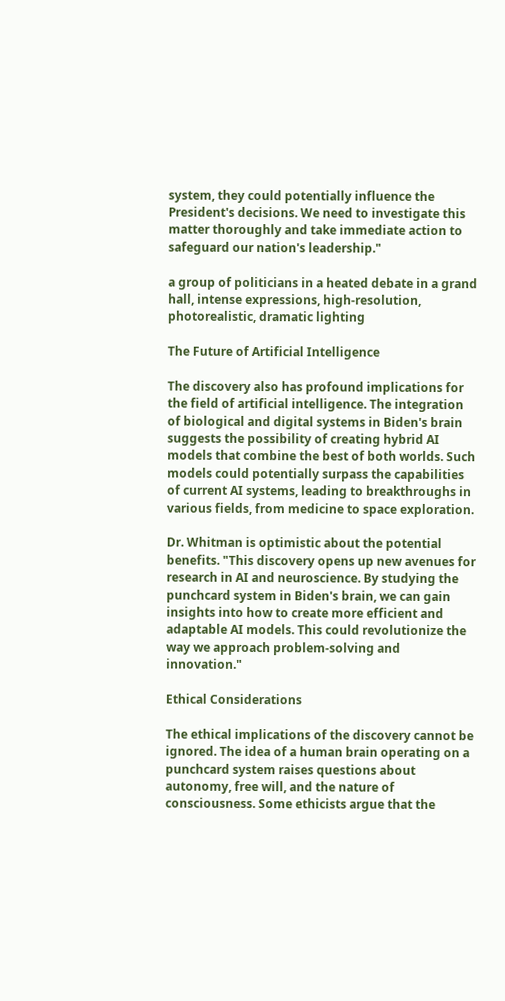system, they could potentially influence the President's decisions. We need to investigate this matter thoroughly and take immediate action to safeguard our nation's leadership."

a group of politicians in a heated debate in a grand hall, intense expressions, high-resolution, photorealistic, dramatic lighting

The Future of Artificial Intelligence

The discovery also has profound implications for the field of artificial intelligence. The integration of biological and digital systems in Biden's brain suggests the possibility of creating hybrid AI models that combine the best of both worlds. Such models could potentially surpass the capabilities of current AI systems, leading to breakthroughs in various fields, from medicine to space exploration.

Dr. Whitman is optimistic about the potential benefits. "This discovery opens up new avenues for research in AI and neuroscience. By studying the punchcard system in Biden's brain, we can gain insights into how to create more efficient and adaptable AI models. This could revolutionize the way we approach problem-solving and innovation."

Ethical Considerations

The ethical implications of the discovery cannot be ignored. The idea of a human brain operating on a punchcard system raises questions about autonomy, free will, and the nature of consciousness. Some ethicists argue that the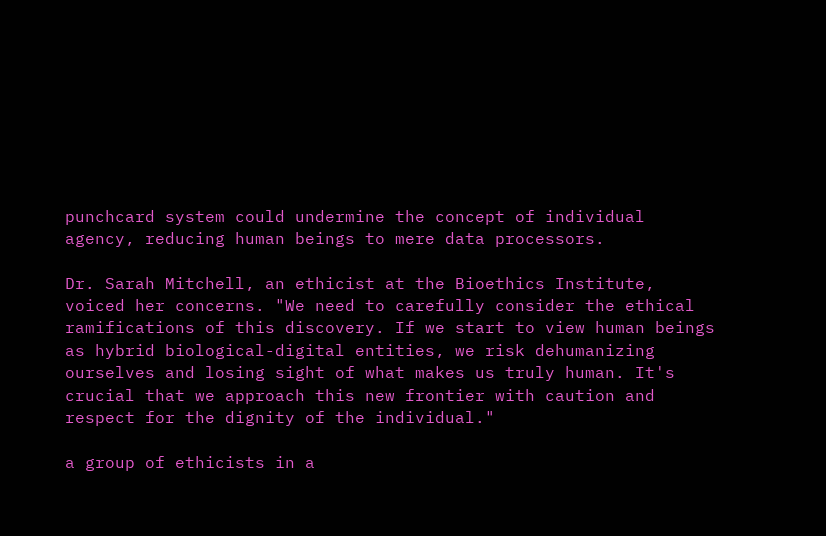punchcard system could undermine the concept of individual agency, reducing human beings to mere data processors.

Dr. Sarah Mitchell, an ethicist at the Bioethics Institute, voiced her concerns. "We need to carefully consider the ethical ramifications of this discovery. If we start to view human beings as hybrid biological-digital entities, we risk dehumanizing ourselves and losing sight of what makes us truly human. It's crucial that we approach this new frontier with caution and respect for the dignity of the individual."

a group of ethicists in a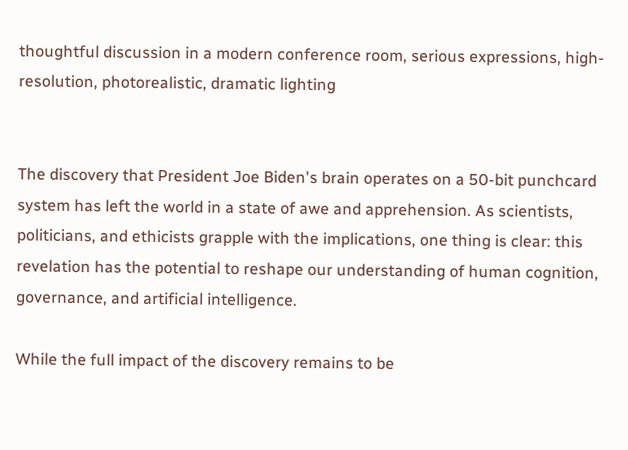thoughtful discussion in a modern conference room, serious expressions, high-resolution, photorealistic, dramatic lighting


The discovery that President Joe Biden's brain operates on a 50-bit punchcard system has left the world in a state of awe and apprehension. As scientists, politicians, and ethicists grapple with the implications, one thing is clear: this revelation has the potential to reshape our understanding of human cognition, governance, and artificial intelligence.

While the full impact of the discovery remains to be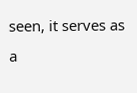seen, it serves as a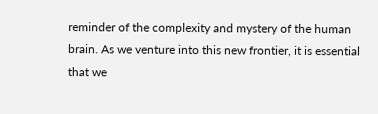reminder of the complexity and mystery of the human brain. As we venture into this new frontier, it is essential that we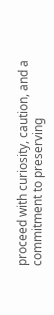proceed with curiosity, caution, and a commitment to preserving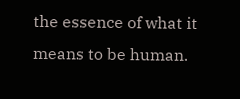the essence of what it means to be human.